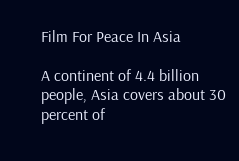Film For Peace In Asia

A continent of 4.4 billion people, Asia covers about 30 percent of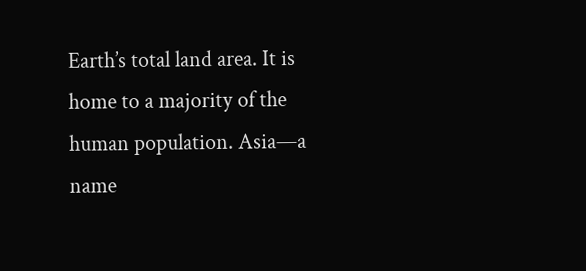Earth’s total land area. It is home to a majority of the human population. Asia—a name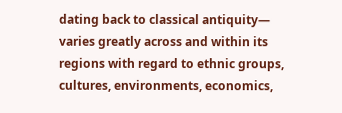dating back to classical antiquity— varies greatly across and within its regions with regard to ethnic groups, cultures, environments, economics,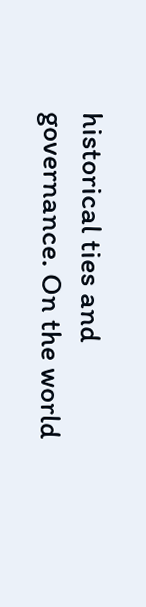historical ties and governance. On the world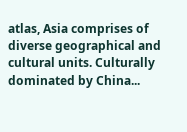atlas, Asia comprises of diverse geographical and cultural units. Culturally dominated by China...